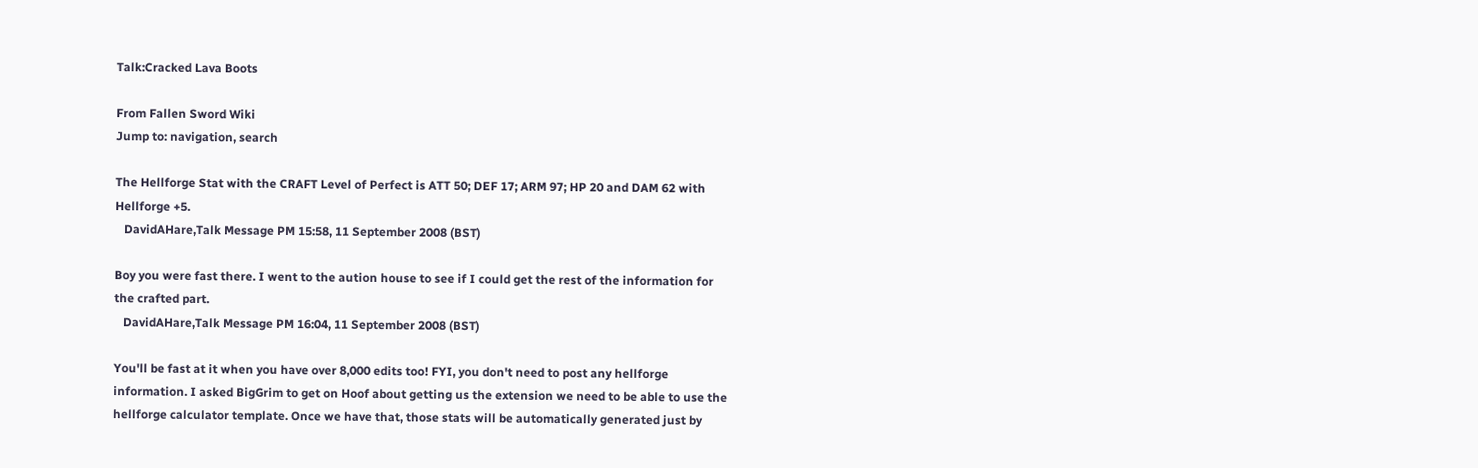Talk:Cracked Lava Boots

From Fallen Sword Wiki
Jump to: navigation, search

The Hellforge Stat with the CRAFT Level of Perfect is ATT 50; DEF 17; ARM 97; HP 20 and DAM 62 with Hellforge +5.
   DavidAHare,Talk Message PM 15:58, 11 September 2008 (BST)

Boy you were fast there. I went to the aution house to see if I could get the rest of the information for the crafted part.
   DavidAHare,Talk Message PM 16:04, 11 September 2008 (BST)

You'll be fast at it when you have over 8,000 edits too! FYI, you don't need to post any hellforge information. I asked BigGrim to get on Hoof about getting us the extension we need to be able to use the hellforge calculator template. Once we have that, those stats will be automatically generated just by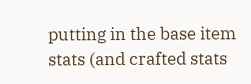putting in the base item stats (and crafted stats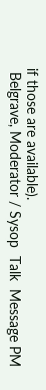if those are available).
 Belgrave, Moderator / Sysop  Talk  Message PM